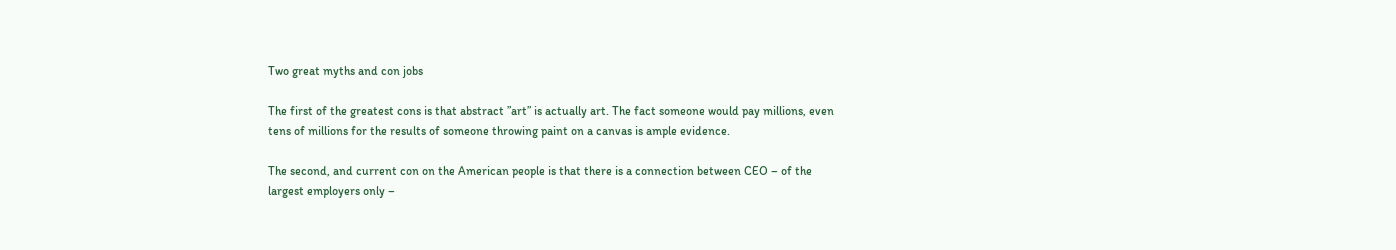Two great myths and con jobs

The first of the greatest cons is that abstract ”art” is actually art. The fact someone would pay millions, even tens of millions for the results of someone throwing paint on a canvas is ample evidence.

The second, and current con on the American people is that there is a connection between CEO – of the largest employers only –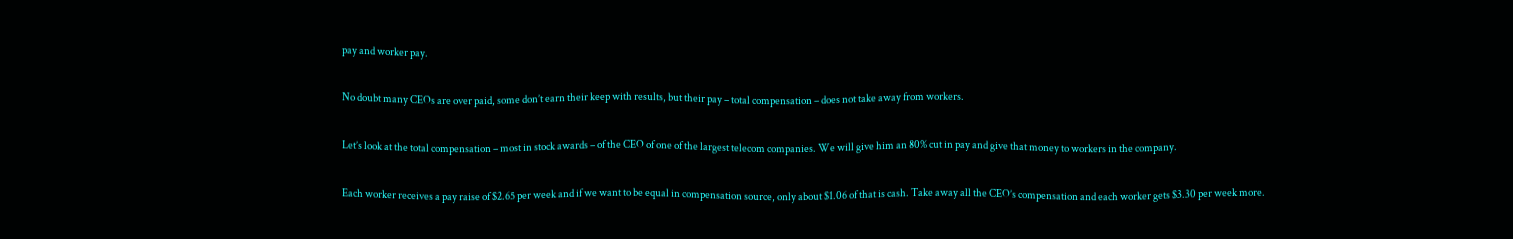pay and worker pay.

No doubt many CEOs are over paid, some don’t earn their keep with results, but their pay – total compensation – does not take away from workers.

Let’s look at the total compensation – most in stock awards – of the CEO of one of the largest telecom companies. We will give him an 80% cut in pay and give that money to workers in the company.

Each worker receives a pay raise of $2.65 per week and if we want to be equal in compensation source, only about $1.06 of that is cash. Take away all the CEO’s compensation and each worker gets $3.30 per week more.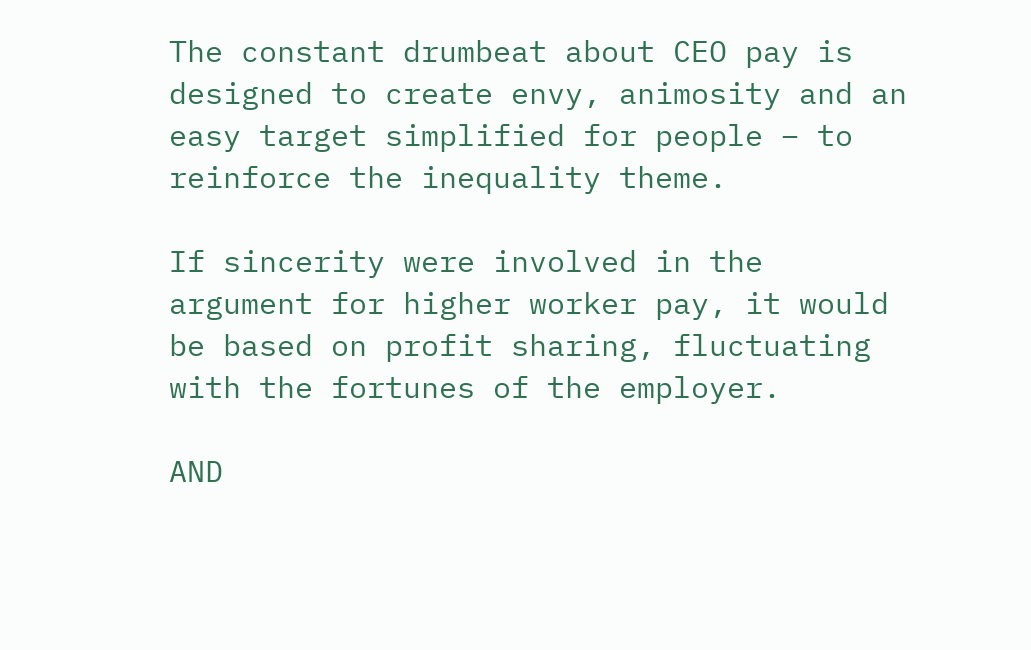The constant drumbeat about CEO pay is designed to create envy, animosity and an easy target simplified for people – to reinforce the inequality theme.

If sincerity were involved in the argument for higher worker pay, it would be based on profit sharing, fluctuating with the fortunes of the employer.

AND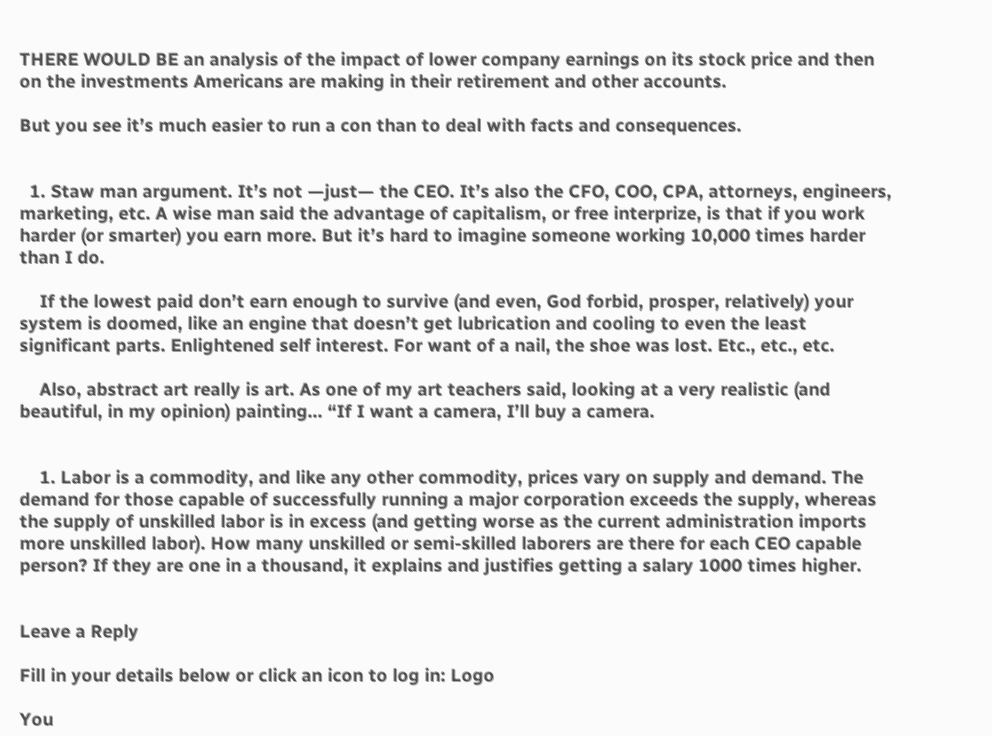THERE WOULD BE an analysis of the impact of lower company earnings on its stock price and then on the investments Americans are making in their retirement and other accounts.

But you see it’s much easier to run a con than to deal with facts and consequences.


  1. Staw man argument. It’s not —just— the CEO. It’s also the CFO, COO, CPA, attorneys, engineers, marketing, etc. A wise man said the advantage of capitalism, or free interprize, is that if you work harder (or smarter) you earn more. But it’s hard to imagine someone working 10,000 times harder than I do.

    If the lowest paid don’t earn enough to survive (and even, God forbid, prosper, relatively) your system is doomed, like an engine that doesn’t get lubrication and cooling to even the least significant parts. Enlightened self interest. For want of a nail, the shoe was lost. Etc., etc., etc.

    Also, abstract art really is art. As one of my art teachers said, looking at a very realistic (and beautiful, in my opinion) painting… “If I want a camera, I’ll buy a camera.


    1. Labor is a commodity, and like any other commodity, prices vary on supply and demand. The demand for those capable of successfully running a major corporation exceeds the supply, whereas the supply of unskilled labor is in excess (and getting worse as the current administration imports more unskilled labor). How many unskilled or semi-skilled laborers are there for each CEO capable person? If they are one in a thousand, it explains and justifies getting a salary 1000 times higher.


Leave a Reply

Fill in your details below or click an icon to log in: Logo

You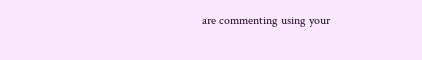are commenting using your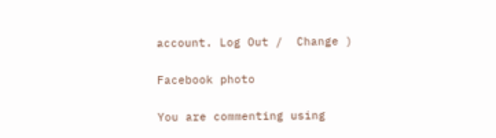account. Log Out /  Change )

Facebook photo

You are commenting using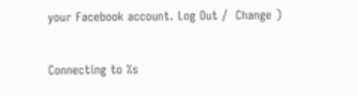your Facebook account. Log Out /  Change )

Connecting to %s